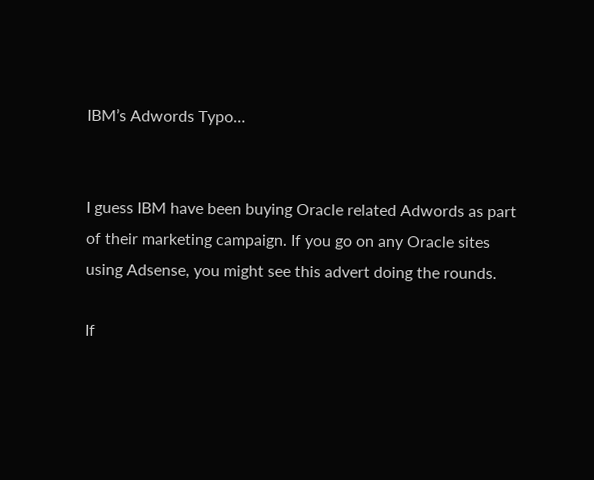IBM’s Adwords Typo…


I guess IBM have been buying Oracle related Adwords as part of their marketing campaign. If you go on any Oracle sites using Adsense, you might see this advert doing the rounds.

If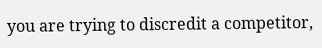you are trying to discredit a competitor,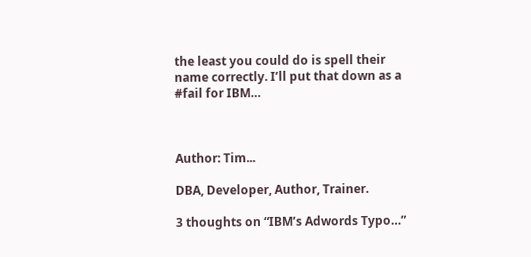the least you could do is spell their name correctly. I’ll put that down as a #fail for IBM…



Author: Tim...

DBA, Developer, Author, Trainer.

3 thoughts on “IBM’s Adwords Typo…”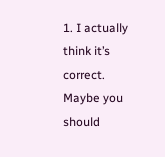1. I actually think it’s correct. Maybe you should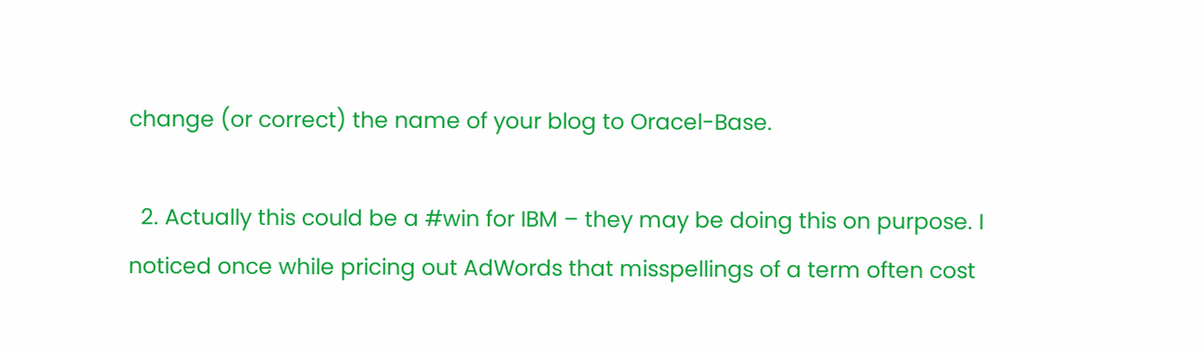change (or correct) the name of your blog to Oracel-Base.

  2. Actually this could be a #win for IBM – they may be doing this on purpose. I noticed once while pricing out AdWords that misspellings of a term often cost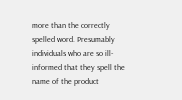more than the correctly spelled word. Presumably individuals who are so ill-informed that they spell the name of the product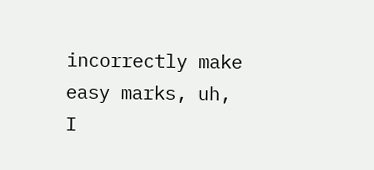incorrectly make easy marks, uh, I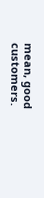mean, good customers.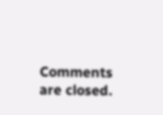Comments are closed.